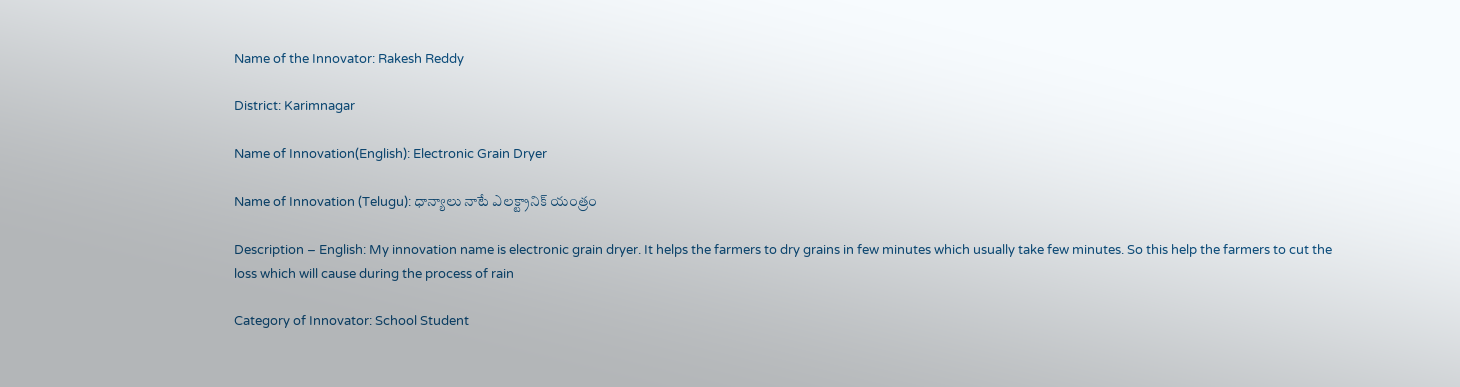Name of the Innovator: Rakesh Reddy

District: Karimnagar

Name of Innovation(English): Electronic Grain Dryer

Name of Innovation (Telugu): ధాన్యాలు నాటే ఎలక్ట్రానిక్ యంత్రం

Description – English: My innovation name is electronic grain dryer. It helps the farmers to dry grains in few minutes which usually take few minutes. So this help the farmers to cut the loss which will cause during the process of rain

Category of Innovator: School Student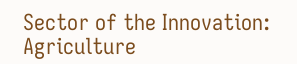Sector of the Innovation: Agriculture